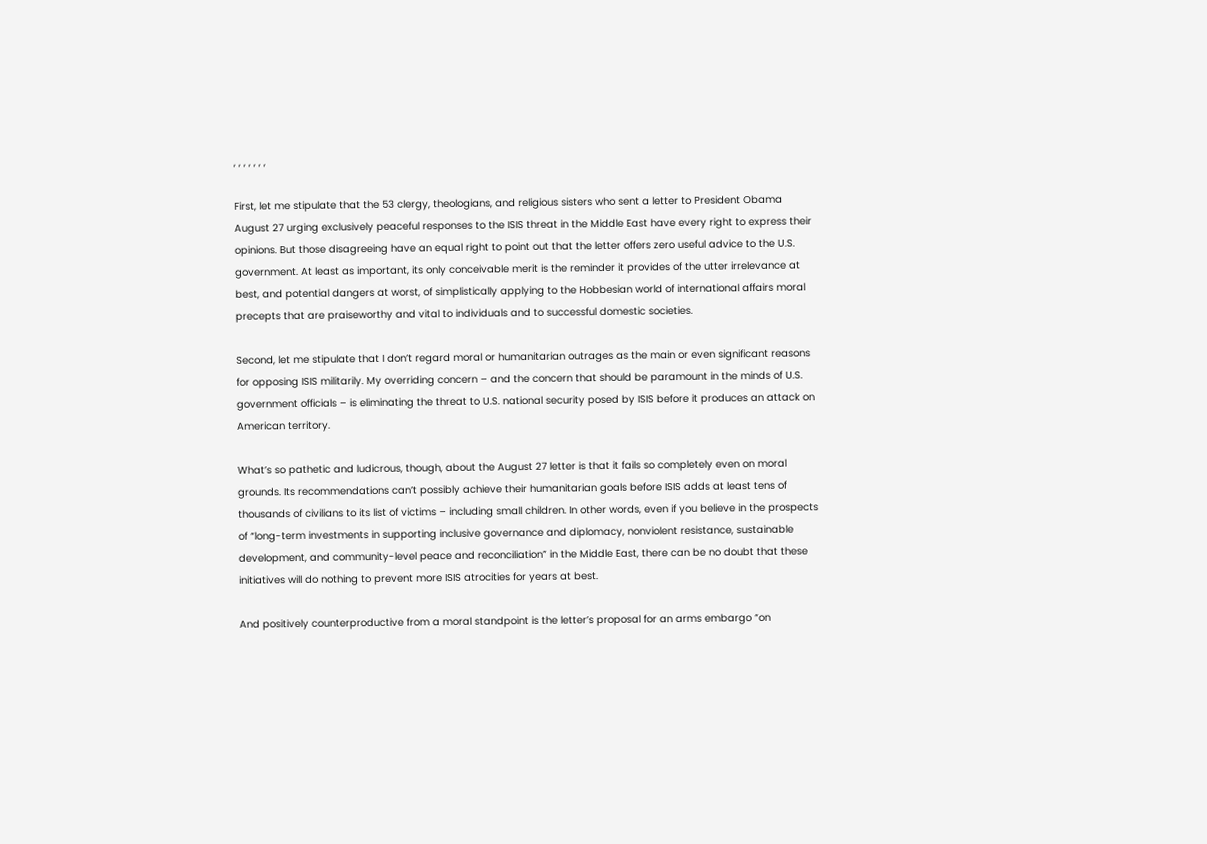, , , , , , ,

First, let me stipulate that the 53 clergy, theologians, and religious sisters who sent a letter to President Obama August 27 urging exclusively peaceful responses to the ISIS threat in the Middle East have every right to express their opinions. But those disagreeing have an equal right to point out that the letter offers zero useful advice to the U.S. government. At least as important, its only conceivable merit is the reminder it provides of the utter irrelevance at best, and potential dangers at worst, of simplistically applying to the Hobbesian world of international affairs moral precepts that are praiseworthy and vital to individuals and to successful domestic societies.

Second, let me stipulate that I don’t regard moral or humanitarian outrages as the main or even significant reasons for opposing ISIS militarily. My overriding concern – and the concern that should be paramount in the minds of U.S. government officials – is eliminating the threat to U.S. national security posed by ISIS before it produces an attack on American territory.

What’s so pathetic and ludicrous, though, about the August 27 letter is that it fails so completely even on moral grounds. Its recommendations can’t possibly achieve their humanitarian goals before ISIS adds at least tens of thousands of civilians to its list of victims – including small children. In other words, even if you believe in the prospects of “long-term investments in supporting inclusive governance and diplomacy, nonviolent resistance, sustainable development, and community-level peace and reconciliation” in the Middle East, there can be no doubt that these initiatives will do nothing to prevent more ISIS atrocities for years at best.

And positively counterproductive from a moral standpoint is the letter’s proposal for an arms embargo “on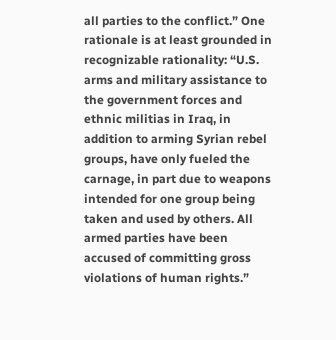all parties to the conflict.” One rationale is at least grounded in recognizable rationality: “U.S. arms and military assistance to the government forces and ethnic militias in Iraq, in addition to arming Syrian rebel groups, have only fueled the carnage, in part due to weapons intended for one group being taken and used by others. All armed parties have been accused of committing gross violations of human rights.”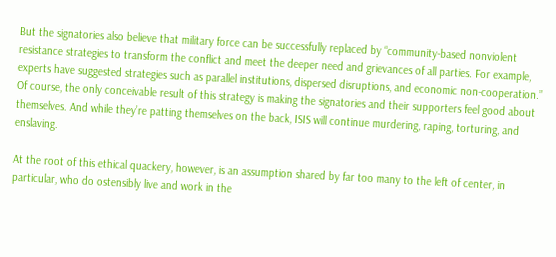But the signatories also believe that military force can be successfully replaced by “community-based nonviolent resistance strategies to transform the conflict and meet the deeper need and grievances of all parties. For example, experts have suggested strategies such as parallel institutions, dispersed disruptions, and economic non-cooperation.” Of course, the only conceivable result of this strategy is making the signatories and their supporters feel good about themselves. And while they’re patting themselves on the back, ISIS will continue murdering, raping, torturing, and enslaving.

At the root of this ethical quackery, however, is an assumption shared by far too many to the left of center, in particular, who do ostensibly live and work in the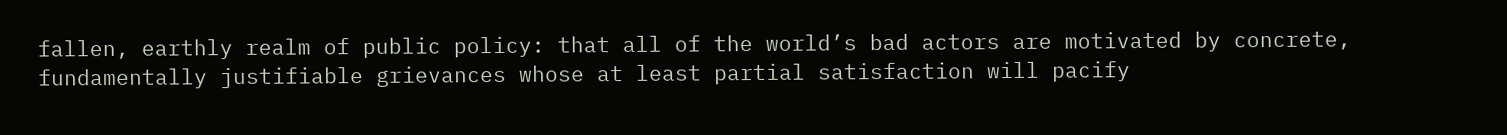fallen, earthly realm of public policy: that all of the world’s bad actors are motivated by concrete, fundamentally justifiable grievances whose at least partial satisfaction will pacify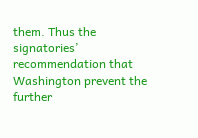them. Thus the signatories’ recommendation that Washington prevent the further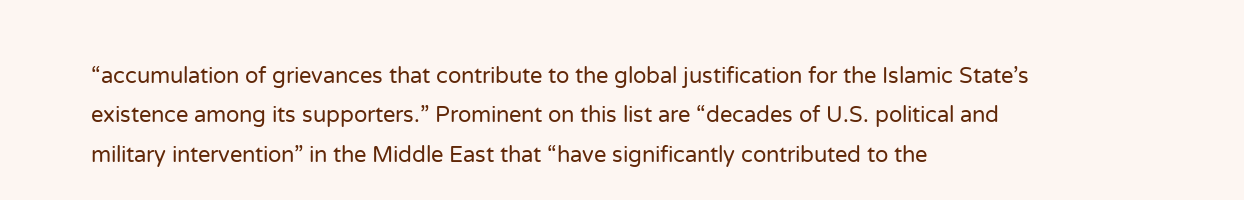“accumulation of grievances that contribute to the global justification for the Islamic State’s existence among its supporters.” Prominent on this list are “decades of U.S. political and military intervention” in the Middle East that “have significantly contributed to the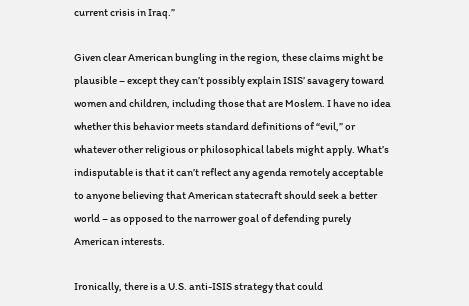current crisis in Iraq.”

Given clear American bungling in the region, these claims might be plausible – except they can’t possibly explain ISIS’ savagery toward women and children, including those that are Moslem. I have no idea whether this behavior meets standard definitions of “evil,” or whatever other religious or philosophical labels might apply. What’s indisputable is that it can’t reflect any agenda remotely acceptable to anyone believing that American statecraft should seek a better world – as opposed to the narrower goal of defending purely American interests.

Ironically, there is a U.S. anti-ISIS strategy that could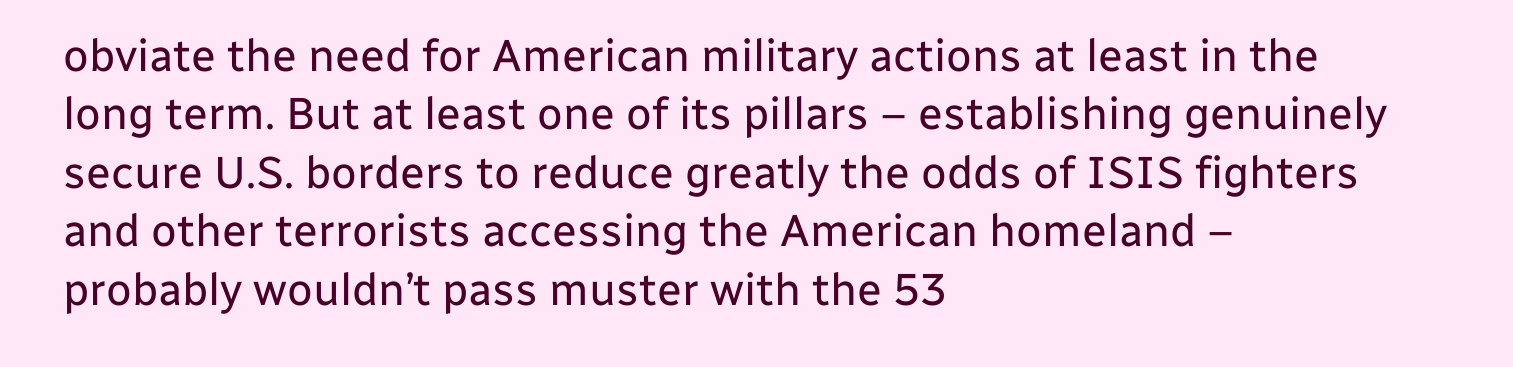obviate the need for American military actions at least in the long term. But at least one of its pillars – establishing genuinely secure U.S. borders to reduce greatly the odds of ISIS fighters and other terrorists accessing the American homeland – probably wouldn’t pass muster with the 53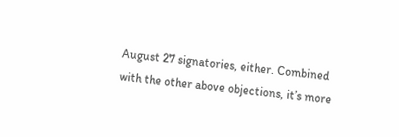August 27 signatories, either. Combined with the other above objections, it’s more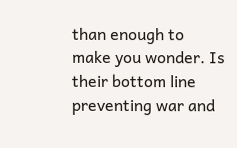than enough to make you wonder. Is their bottom line preventing war and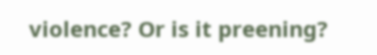violence? Or is it preening?